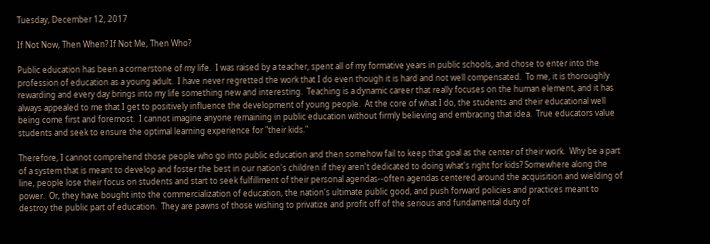Tuesday, December 12, 2017

If Not Now, Then When? If Not Me, Then Who?

Public education has been a cornerstone of my life.  I was raised by a teacher, spent all of my formative years in public schools, and chose to enter into the profession of education as a young adult.  I have never regretted the work that I do even though it is hard and not well compensated.  To me, it is thoroughly rewarding and every day brings into my life something new and interesting.  Teaching is a dynamic career that really focuses on the human element, and it has always appealed to me that I get to positively influence the development of young people.  At the core of what I do, the students and their educational well being come first and foremost.  I cannot imagine anyone remaining in public education without firmly believing and embracing that idea.  True educators value students and seek to ensure the optimal learning experience for "their kids."

Therefore, I cannot comprehend those people who go into public education and then somehow fail to keep that goal as the center of their work.  Why be a part of a system that is meant to develop and foster the best in our nation's children if they aren't dedicated to doing what's right for kids? Somewhere along the line, people lose their focus on students and start to seek fulfillment of their personal agendas--often agendas centered around the acquisition and wielding of power.  Or, they have bought into the commercialization of education, the nation's ultimate public good, and push forward policies and practices meant to destroy the public part of education.  They are pawns of those wishing to privatize and profit off of the serious and fundamental duty of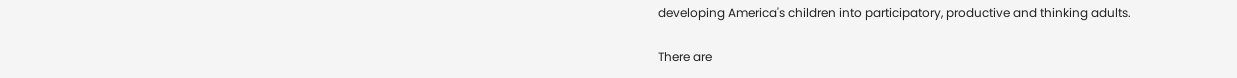developing America's children into participatory, productive and thinking adults.

There are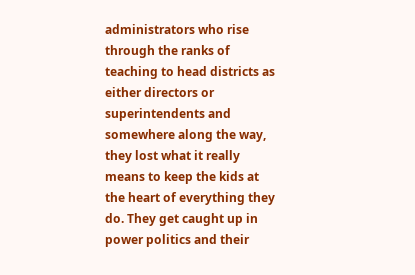administrators who rise through the ranks of teaching to head districts as either directors or superintendents and somewhere along the way, they lost what it really means to keep the kids at the heart of everything they do. They get caught up in power politics and their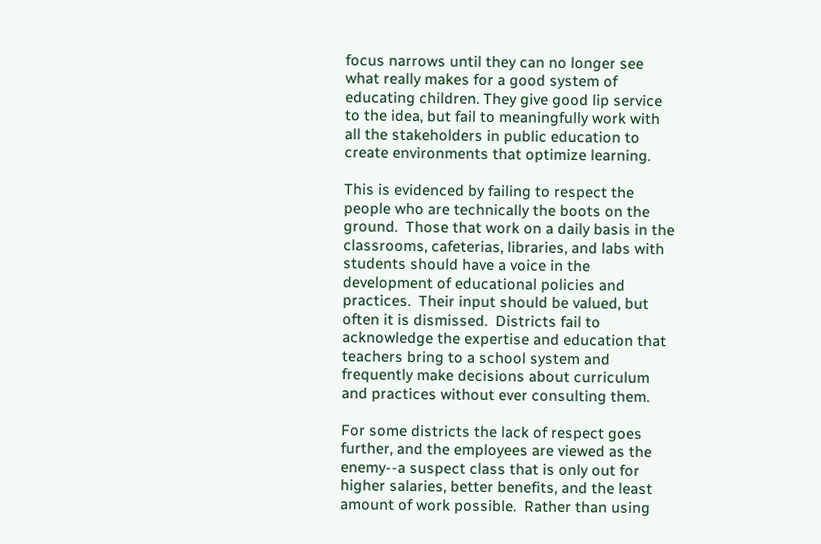focus narrows until they can no longer see what really makes for a good system of educating children. They give good lip service to the idea, but fail to meaningfully work with all the stakeholders in public education to create environments that optimize learning.

This is evidenced by failing to respect the people who are technically the boots on the ground.  Those that work on a daily basis in the classrooms, cafeterias, libraries, and labs with students should have a voice in the development of educational policies and practices.  Their input should be valued, but often it is dismissed.  Districts fail to acknowledge the expertise and education that teachers bring to a school system and frequently make decisions about curriculum and practices without ever consulting them.

For some districts the lack of respect goes further, and the employees are viewed as the enemy--a suspect class that is only out for higher salaries, better benefits, and the least amount of work possible.  Rather than using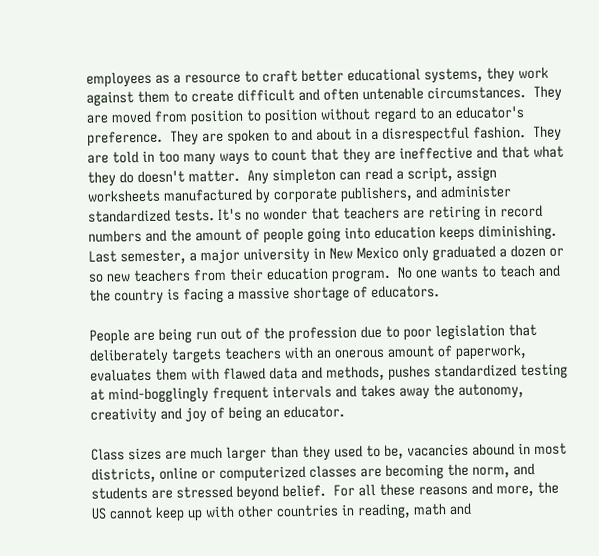employees as a resource to craft better educational systems, they work against them to create difficult and often untenable circumstances.  They are moved from position to position without regard to an educator's preference.  They are spoken to and about in a disrespectful fashion.  They are told in too many ways to count that they are ineffective and that what they do doesn't matter.  Any simpleton can read a script, assign worksheets manufactured by corporate publishers, and administer standardized tests. It's no wonder that teachers are retiring in record numbers and the amount of people going into education keeps diminishing.  Last semester, a major university in New Mexico only graduated a dozen or so new teachers from their education program.  No one wants to teach and the country is facing a massive shortage of educators.

People are being run out of the profession due to poor legislation that deliberately targets teachers with an onerous amount of paperwork, evaluates them with flawed data and methods, pushes standardized testing at mind-bogglingly frequent intervals and takes away the autonomy, creativity and joy of being an educator.

Class sizes are much larger than they used to be, vacancies abound in most districts, online or computerized classes are becoming the norm, and students are stressed beyond belief.  For all these reasons and more, the US cannot keep up with other countries in reading, math and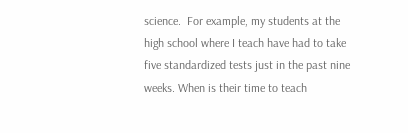science.  For example, my students at the high school where I teach have had to take five standardized tests just in the past nine weeks. When is their time to teach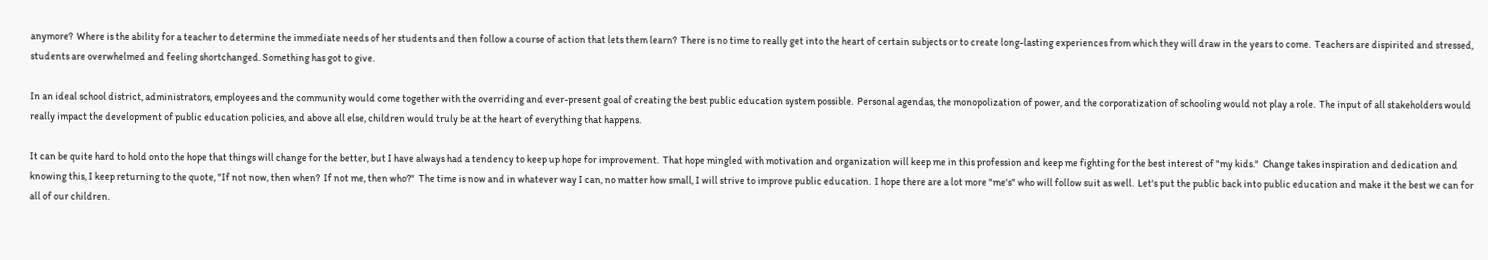anymore?  Where is the ability for a teacher to determine the immediate needs of her students and then follow a course of action that lets them learn?  There is no time to really get into the heart of certain subjects or to create long-lasting experiences from which they will draw in the years to come.  Teachers are dispirited and stressed, students are overwhelmed and feeling shortchanged. Something has got to give.

In an ideal school district, administrators, employees and the community would come together with the overriding and ever-present goal of creating the best public education system possible.  Personal agendas, the monopolization of power, and the corporatization of schooling would not play a role.  The input of all stakeholders would really impact the development of public education policies, and above all else, children would truly be at the heart of everything that happens.

It can be quite hard to hold onto the hope that things will change for the better, but I have always had a tendency to keep up hope for improvement.  That hope mingled with motivation and organization will keep me in this profession and keep me fighting for the best interest of "my kids."  Change takes inspiration and dedication and knowing this, I keep returning to the quote, "If not now, then when?  If not me, then who?"  The time is now and in whatever way I can, no matter how small, I will strive to improve public education.  I hope there are a lot more "me's" who will follow suit as well.  Let's put the public back into public education and make it the best we can for all of our children.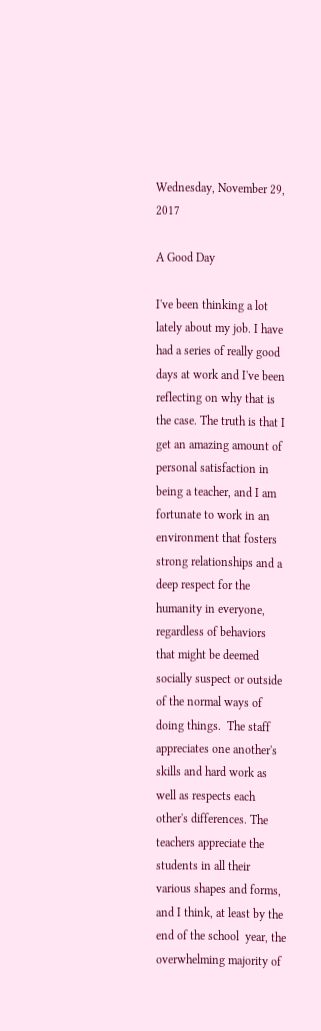Wednesday, November 29, 2017

A Good Day

I've been thinking a lot lately about my job. I have had a series of really good days at work and I've been reflecting on why that is the case. The truth is that I get an amazing amount of personal satisfaction in being a teacher, and I am fortunate to work in an environment that fosters strong relationships and a deep respect for the humanity in everyone, regardless of behaviors that might be deemed socially suspect or outside of the normal ways of doing things.  The staff appreciates one another's skills and hard work as well as respects each other's differences. The teachers appreciate the students in all their various shapes and forms, and I think, at least by the end of the school  year, the overwhelming majority of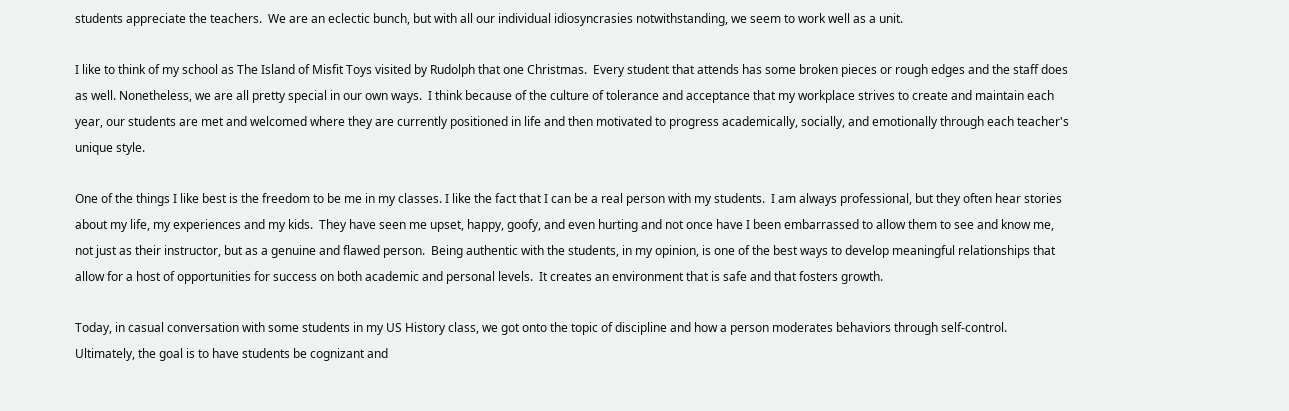students appreciate the teachers.  We are an eclectic bunch, but with all our individual idiosyncrasies notwithstanding, we seem to work well as a unit.

I like to think of my school as The Island of Misfit Toys visited by Rudolph that one Christmas.  Every student that attends has some broken pieces or rough edges and the staff does as well. Nonetheless, we are all pretty special in our own ways.  I think because of the culture of tolerance and acceptance that my workplace strives to create and maintain each year, our students are met and welcomed where they are currently positioned in life and then motivated to progress academically, socially, and emotionally through each teacher's unique style.

One of the things I like best is the freedom to be me in my classes. I like the fact that I can be a real person with my students.  I am always professional, but they often hear stories about my life, my experiences and my kids.  They have seen me upset, happy, goofy, and even hurting and not once have I been embarrassed to allow them to see and know me, not just as their instructor, but as a genuine and flawed person.  Being authentic with the students, in my opinion, is one of the best ways to develop meaningful relationships that allow for a host of opportunities for success on both academic and personal levels.  It creates an environment that is safe and that fosters growth.

Today, in casual conversation with some students in my US History class, we got onto the topic of discipline and how a person moderates behaviors through self-control.  Ultimately, the goal is to have students be cognizant and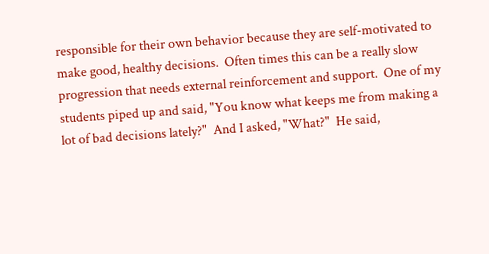responsible for their own behavior because they are self-motivated to make good, healthy decisions.  Often times this can be a really slow progression that needs external reinforcement and support.  One of my students piped up and said, "You know what keeps me from making a lot of bad decisions lately?"  And I asked, "What?"  He said,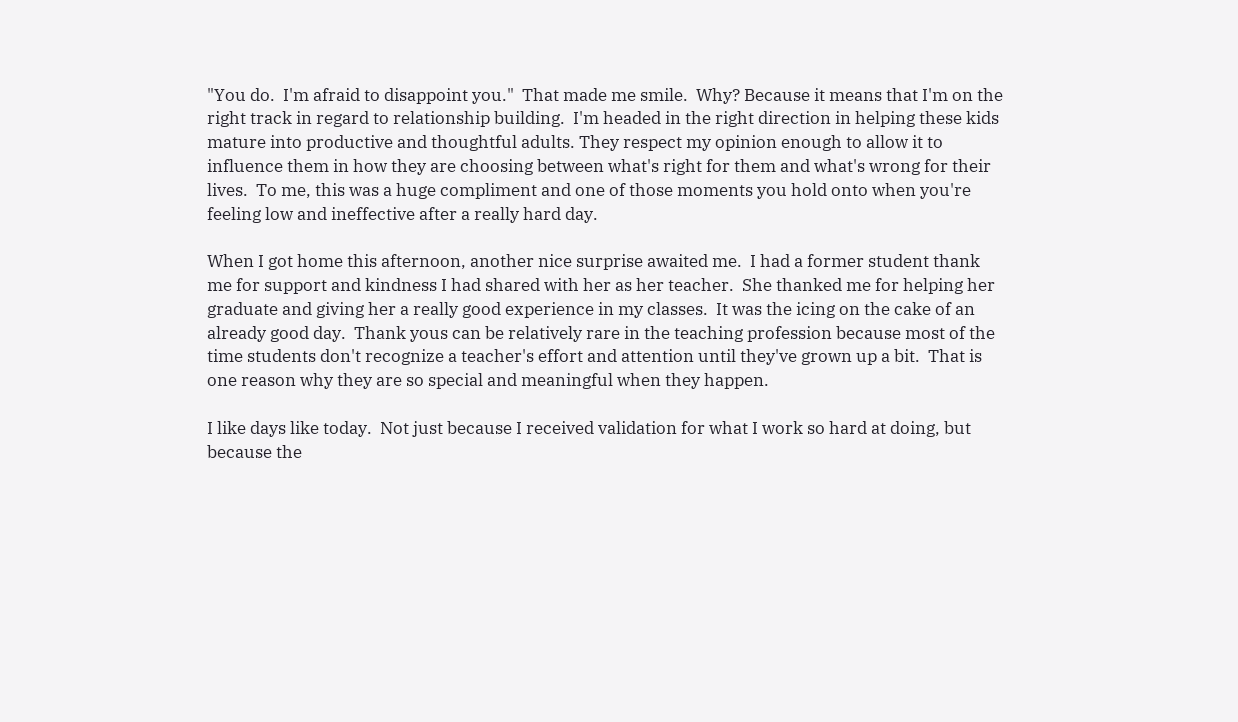"You do.  I'm afraid to disappoint you."  That made me smile.  Why? Because it means that I'm on the right track in regard to relationship building.  I'm headed in the right direction in helping these kids mature into productive and thoughtful adults. They respect my opinion enough to allow it to influence them in how they are choosing between what's right for them and what's wrong for their lives.  To me, this was a huge compliment and one of those moments you hold onto when you're feeling low and ineffective after a really hard day.

When I got home this afternoon, another nice surprise awaited me.  I had a former student thank me for support and kindness I had shared with her as her teacher.  She thanked me for helping her graduate and giving her a really good experience in my classes.  It was the icing on the cake of an already good day.  Thank yous can be relatively rare in the teaching profession because most of the time students don't recognize a teacher's effort and attention until they've grown up a bit.  That is one reason why they are so special and meaningful when they happen.

I like days like today.  Not just because I received validation for what I work so hard at doing, but because the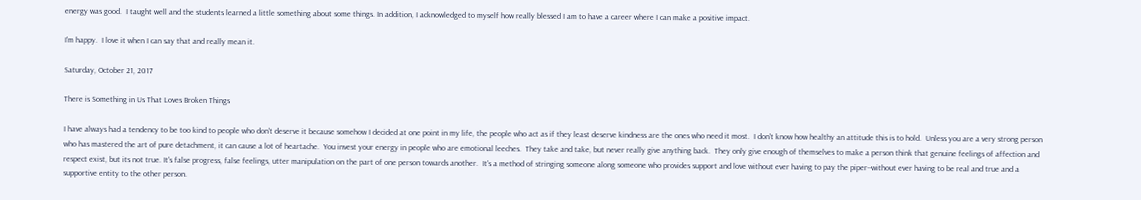energy was good.  I taught well and the students learned a little something about some things. In addition, I acknowledged to myself how really blessed I am to have a career where I can make a positive impact.

I'm happy.  I love it when I can say that and really mean it.

Saturday, October 21, 2017

There is Something in Us That Loves Broken Things

I have always had a tendency to be too kind to people who don't deserve it because somehow I decided at one point in my life, the people who act as if they least deserve kindness are the ones who need it most.  I don't know how healthy an attitude this is to hold.  Unless you are a very strong person who has mastered the art of pure detachment, it can cause a lot of heartache.  You invest your energy in people who are emotional leeches.  They take and take, but never really give anything back.  They only give enough of themselves to make a person think that genuine feelings of affection and respect exist, but its not true. It's false progress, false feelings, utter manipulation on the part of one person towards another.  It's a method of stringing someone along someone who provides support and love without ever having to pay the piper--without ever having to be real and true and a supportive entity to the other person.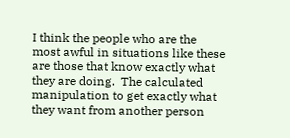I think the people who are the most awful in situations like these are those that know exactly what they are doing.  The calculated manipulation to get exactly what they want from another person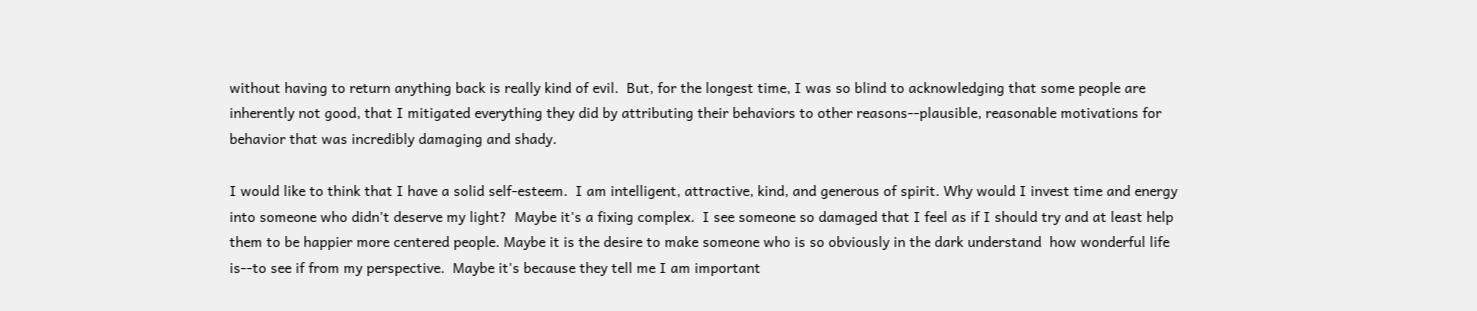without having to return anything back is really kind of evil.  But, for the longest time, I was so blind to acknowledging that some people are inherently not good, that I mitigated everything they did by attributing their behaviors to other reasons--plausible, reasonable motivations for behavior that was incredibly damaging and shady.

I would like to think that I have a solid self-esteem.  I am intelligent, attractive, kind, and generous of spirit. Why would I invest time and energy into someone who didn't deserve my light?  Maybe it's a fixing complex.  I see someone so damaged that I feel as if I should try and at least help them to be happier more centered people. Maybe it is the desire to make someone who is so obviously in the dark understand  how wonderful life is--to see if from my perspective.  Maybe it's because they tell me I am important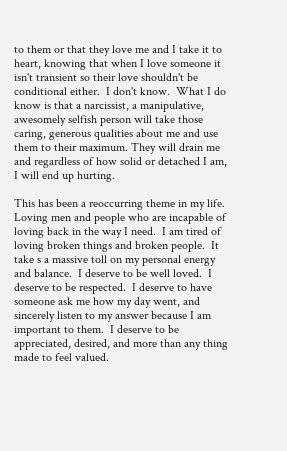to them or that they love me and I take it to heart, knowing that when I love someone it isn't transient so their love shouldn't be conditional either.  I don't know.  What I do know is that a narcissist, a manipulative, awesomely selfish person will take those caring, generous qualities about me and use them to their maximum. They will drain me and regardless of how solid or detached I am, I will end up hurting.

This has been a reoccurring theme in my life.  Loving men and people who are incapable of loving back in the way I need.  I am tired of loving broken things and broken people.  It take s a massive toll on my personal energy and balance.  I deserve to be well loved.  I deserve to be respected.  I deserve to have someone ask me how my day went, and sincerely listen to my answer because I am important to them.  I deserve to be appreciated, desired, and more than any thing made to feel valued.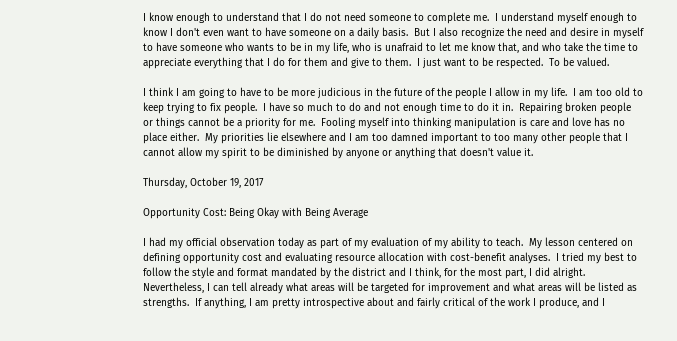I know enough to understand that I do not need someone to complete me.  I understand myself enough to know I don't even want to have someone on a daily basis.  But I also recognize the need and desire in myself to have someone who wants to be in my life, who is unafraid to let me know that, and who take the time to appreciate everything that I do for them and give to them.  I just want to be respected.  To be valued.

I think I am going to have to be more judicious in the future of the people I allow in my life.  I am too old to keep trying to fix people.  I have so much to do and not enough time to do it in.  Repairing broken people or things cannot be a priority for me.  Fooling myself into thinking manipulation is care and love has no place either.  My priorities lie elsewhere and I am too damned important to too many other people that I cannot allow my spirit to be diminished by anyone or anything that doesn't value it.

Thursday, October 19, 2017

Opportunity Cost: Being Okay with Being Average

I had my official observation today as part of my evaluation of my ability to teach.  My lesson centered on defining opportunity cost and evaluating resource allocation with cost-benefit analyses.  I tried my best to follow the style and format mandated by the district and I think, for the most part, I did alright. Nevertheless, I can tell already what areas will be targeted for improvement and what areas will be listed as strengths.  If anything, I am pretty introspective about and fairly critical of the work I produce, and I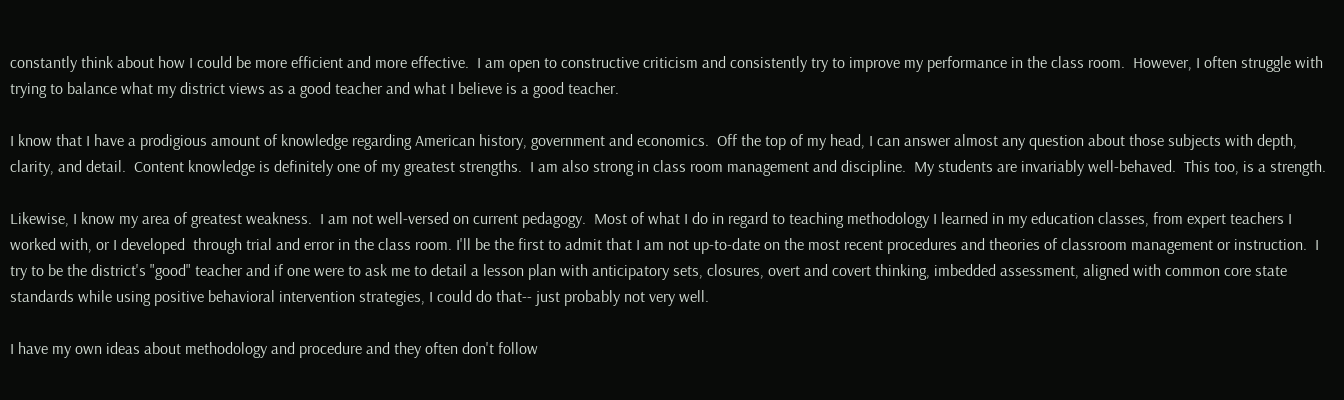constantly think about how I could be more efficient and more effective.  I am open to constructive criticism and consistently try to improve my performance in the class room.  However, I often struggle with trying to balance what my district views as a good teacher and what I believe is a good teacher.

I know that I have a prodigious amount of knowledge regarding American history, government and economics.  Off the top of my head, I can answer almost any question about those subjects with depth, clarity, and detail.  Content knowledge is definitely one of my greatest strengths.  I am also strong in class room management and discipline.  My students are invariably well-behaved.  This too, is a strength.

Likewise, I know my area of greatest weakness.  I am not well-versed on current pedagogy.  Most of what I do in regard to teaching methodology I learned in my education classes, from expert teachers I worked with, or I developed  through trial and error in the class room. I'll be the first to admit that I am not up-to-date on the most recent procedures and theories of classroom management or instruction.  I try to be the district's "good" teacher and if one were to ask me to detail a lesson plan with anticipatory sets, closures, overt and covert thinking, imbedded assessment, aligned with common core state standards while using positive behavioral intervention strategies, I could do that-- just probably not very well.

I have my own ideas about methodology and procedure and they often don't follow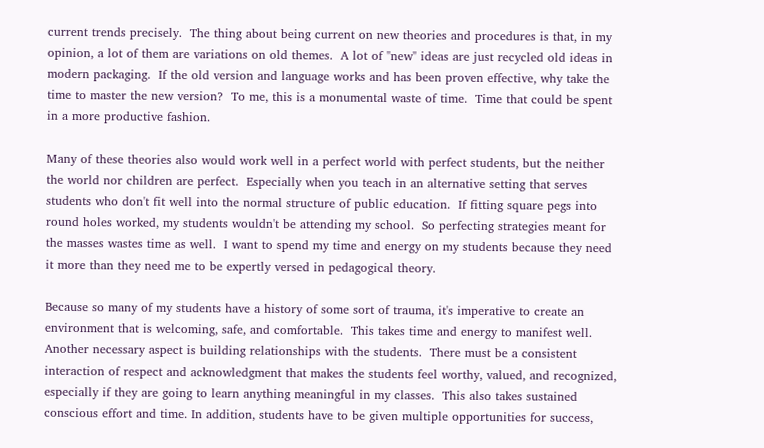current trends precisely.  The thing about being current on new theories and procedures is that, in my opinion, a lot of them are variations on old themes.  A lot of "new" ideas are just recycled old ideas in modern packaging.  If the old version and language works and has been proven effective, why take the time to master the new version?  To me, this is a monumental waste of time.  Time that could be spent in a more productive fashion.

Many of these theories also would work well in a perfect world with perfect students, but the neither the world nor children are perfect.  Especially when you teach in an alternative setting that serves  students who don't fit well into the normal structure of public education.  If fitting square pegs into round holes worked, my students wouldn't be attending my school.  So perfecting strategies meant for the masses wastes time as well.  I want to spend my time and energy on my students because they need it more than they need me to be expertly versed in pedagogical theory.

Because so many of my students have a history of some sort of trauma, it's imperative to create an environment that is welcoming, safe, and comfortable.  This takes time and energy to manifest well.  Another necessary aspect is building relationships with the students.  There must be a consistent interaction of respect and acknowledgment that makes the students feel worthy, valued, and recognized, especially if they are going to learn anything meaningful in my classes.  This also takes sustained conscious effort and time. In addition, students have to be given multiple opportunities for success,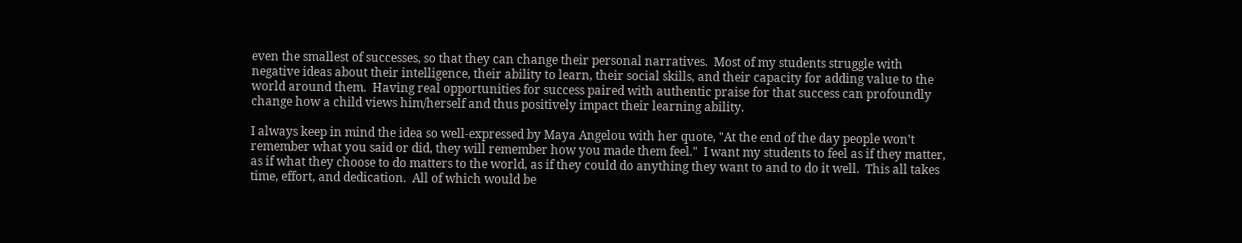even the smallest of successes, so that they can change their personal narratives.  Most of my students struggle with negative ideas about their intelligence, their ability to learn, their social skills, and their capacity for adding value to the world around them.  Having real opportunities for success paired with authentic praise for that success can profoundly change how a child views him/herself and thus positively impact their learning ability.

I always keep in mind the idea so well-expressed by Maya Angelou with her quote, "At the end of the day people won't remember what you said or did, they will remember how you made them feel."  I want my students to feel as if they matter, as if what they choose to do matters to the world, as if they could do anything they want to and to do it well.  This all takes time, effort, and dedication.  All of which would be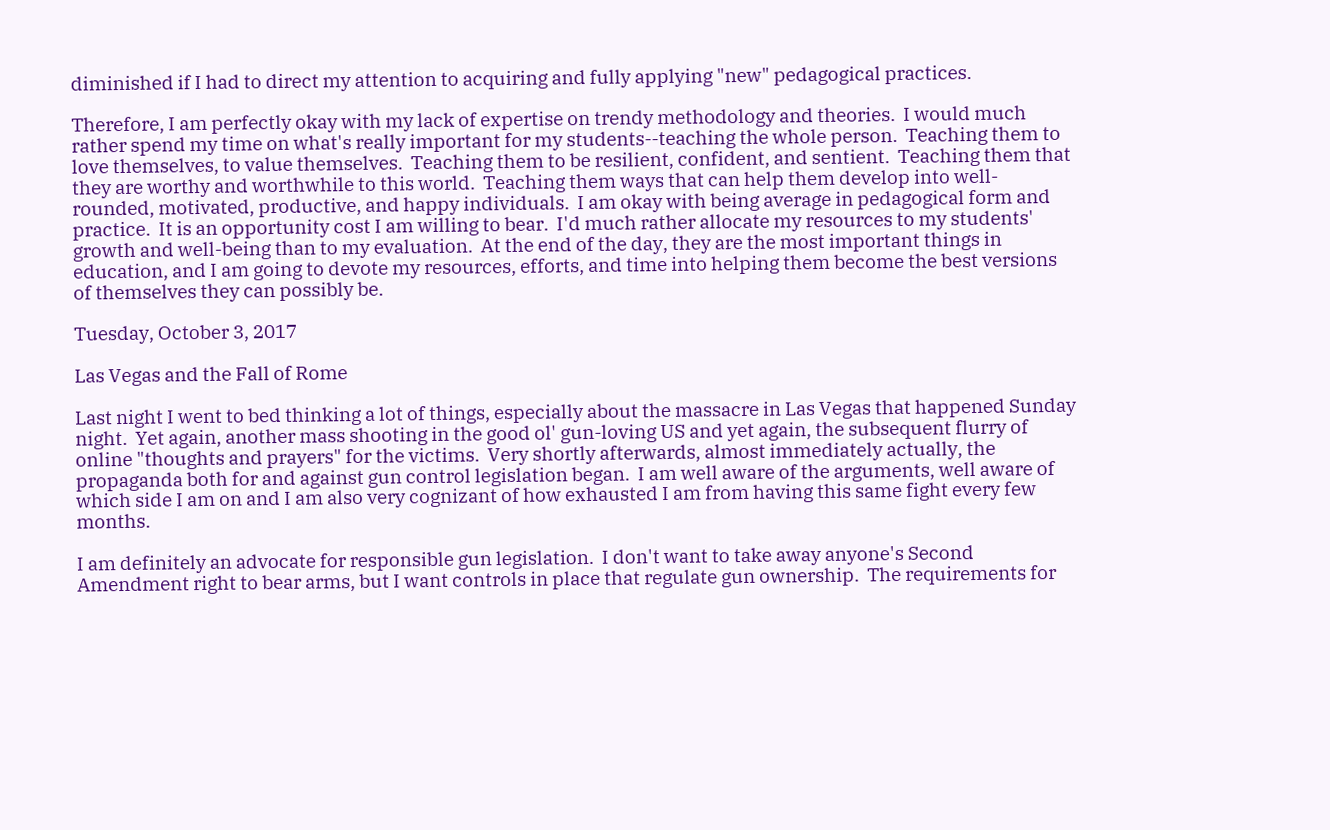diminished if I had to direct my attention to acquiring and fully applying "new" pedagogical practices.

Therefore, I am perfectly okay with my lack of expertise on trendy methodology and theories.  I would much rather spend my time on what's really important for my students--teaching the whole person.  Teaching them to love themselves, to value themselves.  Teaching them to be resilient, confident, and sentient.  Teaching them that they are worthy and worthwhile to this world.  Teaching them ways that can help them develop into well-rounded, motivated, productive, and happy individuals.  I am okay with being average in pedagogical form and practice.  It is an opportunity cost I am willing to bear.  I'd much rather allocate my resources to my students' growth and well-being than to my evaluation.  At the end of the day, they are the most important things in education, and I am going to devote my resources, efforts, and time into helping them become the best versions of themselves they can possibly be.

Tuesday, October 3, 2017

Las Vegas and the Fall of Rome

Last night I went to bed thinking a lot of things, especially about the massacre in Las Vegas that happened Sunday night.  Yet again, another mass shooting in the good ol' gun-loving US and yet again, the subsequent flurry of online "thoughts and prayers" for the victims.  Very shortly afterwards, almost immediately actually, the propaganda both for and against gun control legislation began.  I am well aware of the arguments, well aware of which side I am on and I am also very cognizant of how exhausted I am from having this same fight every few months.

I am definitely an advocate for responsible gun legislation.  I don't want to take away anyone's Second Amendment right to bear arms, but I want controls in place that regulate gun ownership.  The requirements for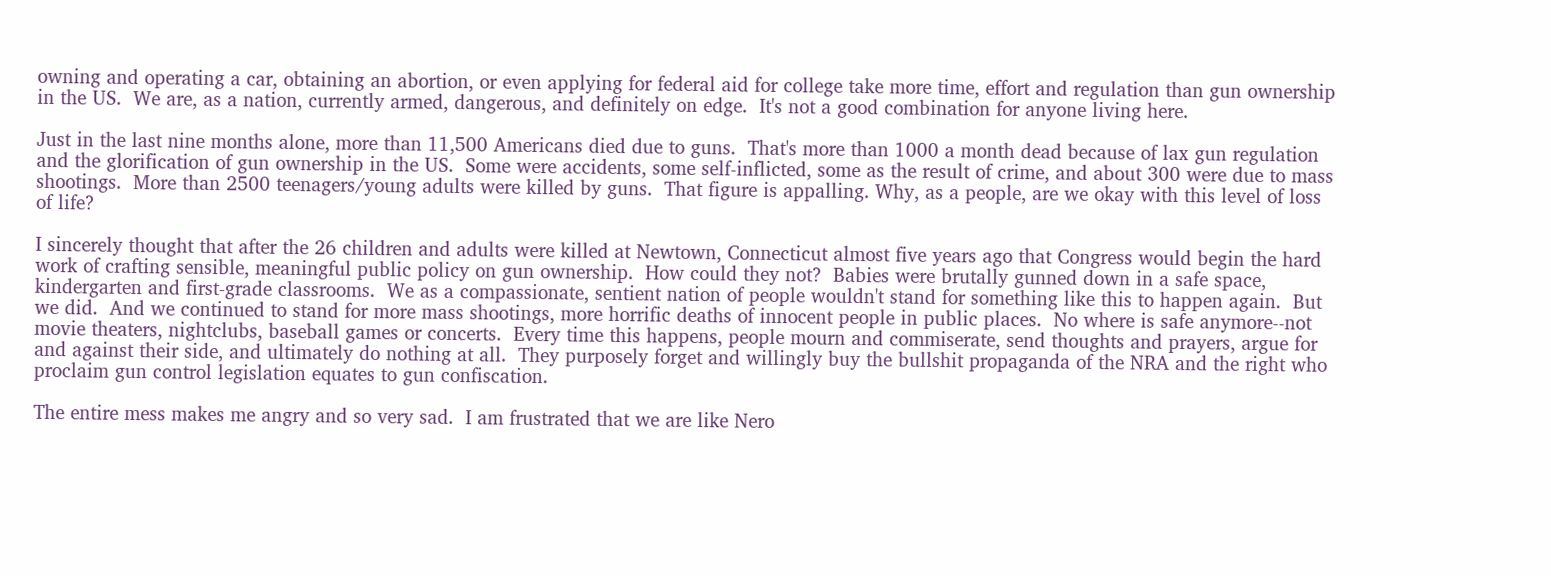owning and operating a car, obtaining an abortion, or even applying for federal aid for college take more time, effort and regulation than gun ownership in the US.  We are, as a nation, currently armed, dangerous, and definitely on edge.  It's not a good combination for anyone living here.

Just in the last nine months alone, more than 11,500 Americans died due to guns.  That's more than 1000 a month dead because of lax gun regulation and the glorification of gun ownership in the US.  Some were accidents, some self-inflicted, some as the result of crime, and about 300 were due to mass shootings.  More than 2500 teenagers/young adults were killed by guns.  That figure is appalling. Why, as a people, are we okay with this level of loss of life?

I sincerely thought that after the 26 children and adults were killed at Newtown, Connecticut almost five years ago that Congress would begin the hard work of crafting sensible, meaningful public policy on gun ownership.  How could they not?  Babies were brutally gunned down in a safe space, kindergarten and first-grade classrooms.  We as a compassionate, sentient nation of people wouldn't stand for something like this to happen again.  But we did.  And we continued to stand for more mass shootings, more horrific deaths of innocent people in public places.  No where is safe anymore--not movie theaters, nightclubs, baseball games or concerts.  Every time this happens, people mourn and commiserate, send thoughts and prayers, argue for and against their side, and ultimately do nothing at all.  They purposely forget and willingly buy the bullshit propaganda of the NRA and the right who proclaim gun control legislation equates to gun confiscation.

The entire mess makes me angry and so very sad.  I am frustrated that we are like Nero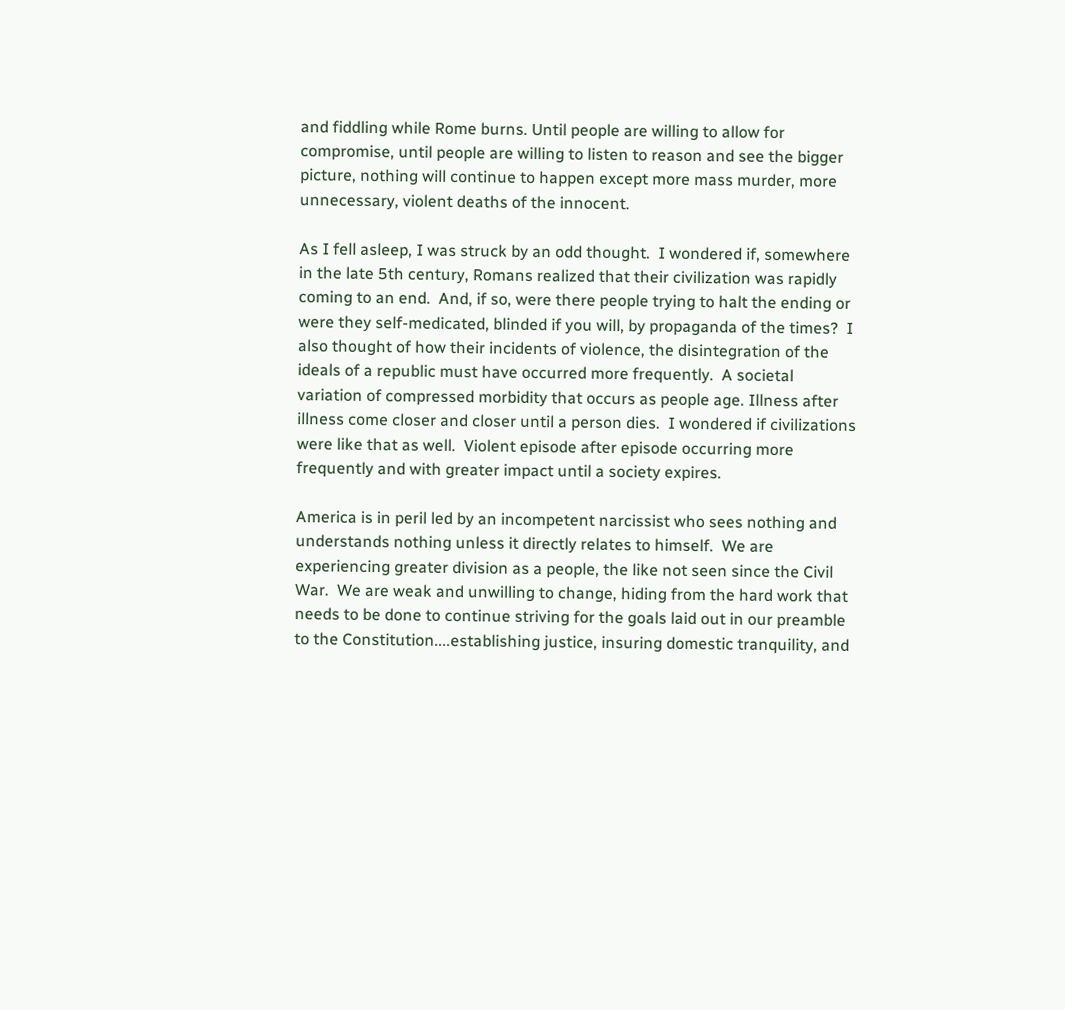and fiddling while Rome burns. Until people are willing to allow for compromise, until people are willing to listen to reason and see the bigger picture, nothing will continue to happen except more mass murder, more unnecessary, violent deaths of the innocent.

As I fell asleep, I was struck by an odd thought.  I wondered if, somewhere in the late 5th century, Romans realized that their civilization was rapidly coming to an end.  And, if so, were there people trying to halt the ending or were they self-medicated, blinded if you will, by propaganda of the times?  I also thought of how their incidents of violence, the disintegration of the ideals of a republic must have occurred more frequently.  A societal variation of compressed morbidity that occurs as people age. Illness after illness come closer and closer until a person dies.  I wondered if civilizations were like that as well.  Violent episode after episode occurring more frequently and with greater impact until a society expires.

America is in peril led by an incompetent narcissist who sees nothing and understands nothing unless it directly relates to himself.  We are experiencing greater division as a people, the like not seen since the Civil War.  We are weak and unwilling to change, hiding from the hard work that needs to be done to continue striving for the goals laid out in our preamble to the Constitution....establishing justice, insuring domestic tranquility, and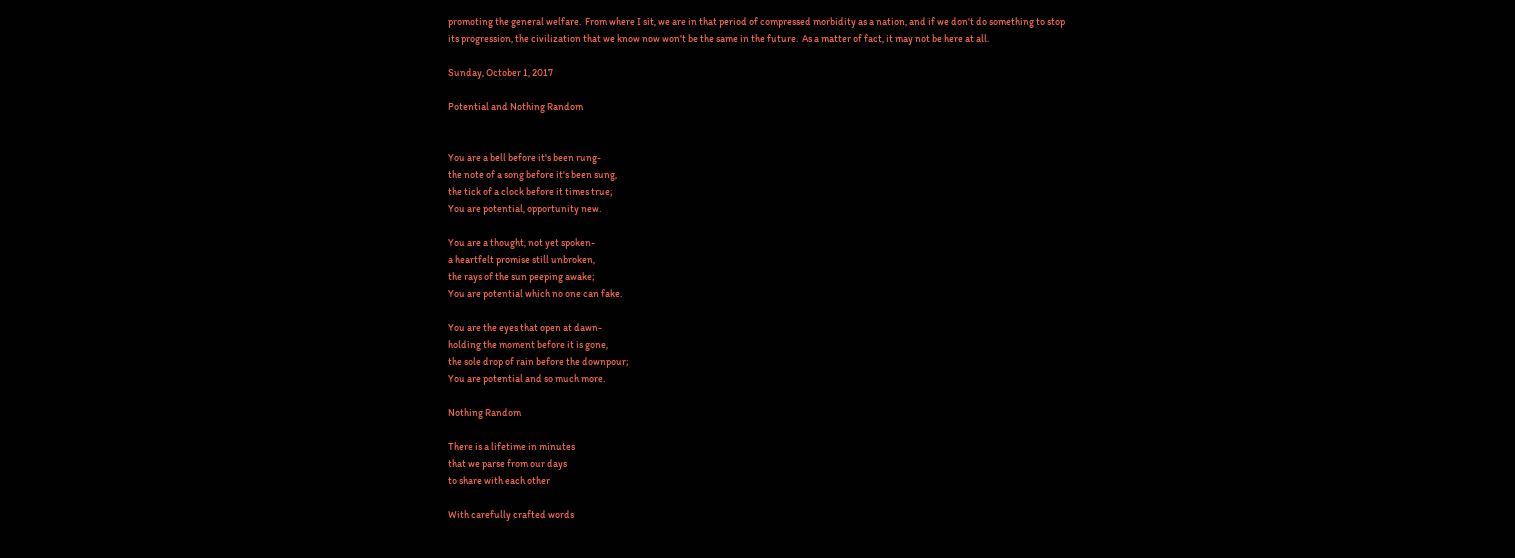promoting the general welfare.  From where I sit, we are in that period of compressed morbidity as a nation, and if we don't do something to stop its progression, the civilization that we know now won't be the same in the future.  As a matter of fact, it may not be here at all.

Sunday, October 1, 2017

Potential and Nothing Random


You are a bell before it's been rung-
the note of a song before it's been sung,
the tick of a clock before it times true;
You are potential, opportunity new.

You are a thought, not yet spoken-
a heartfelt promise still unbroken,
the rays of the sun peeping awake;
You are potential which no one can fake.

You are the eyes that open at dawn-
holding the moment before it is gone,
the sole drop of rain before the downpour;
You are potential and so much more.

Nothing Random

There is a lifetime in minutes
that we parse from our days
to share with each other

With carefully crafted words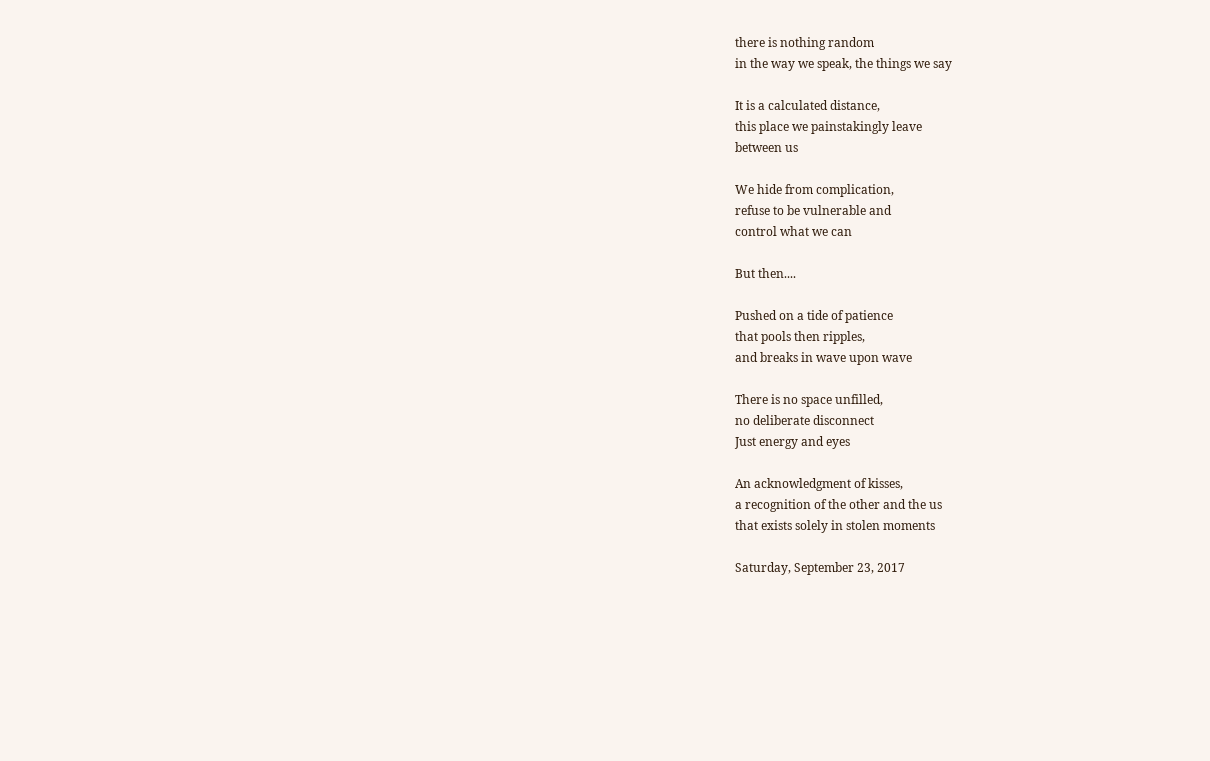there is nothing random
in the way we speak, the things we say

It is a calculated distance,
this place we painstakingly leave
between us

We hide from complication,
refuse to be vulnerable and
control what we can

But then....

Pushed on a tide of patience
that pools then ripples,
and breaks in wave upon wave

There is no space unfilled,
no deliberate disconnect
Just energy and eyes

An acknowledgment of kisses,
a recognition of the other and the us
that exists solely in stolen moments

Saturday, September 23, 2017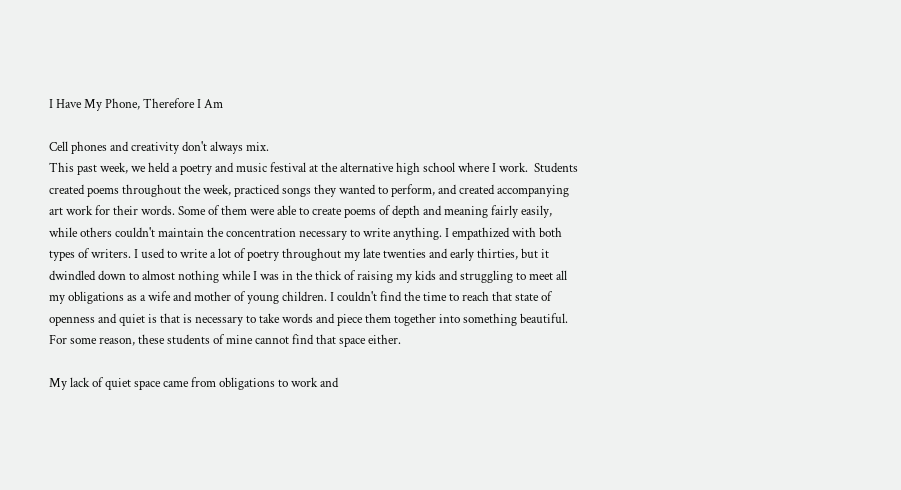I Have My Phone, Therefore I Am

Cell phones and creativity don't always mix.
This past week, we held a poetry and music festival at the alternative high school where I work.  Students created poems throughout the week, practiced songs they wanted to perform, and created accompanying art work for their words. Some of them were able to create poems of depth and meaning fairly easily, while others couldn't maintain the concentration necessary to write anything. I empathized with both types of writers. I used to write a lot of poetry throughout my late twenties and early thirties, but it dwindled down to almost nothing while I was in the thick of raising my kids and struggling to meet all my obligations as a wife and mother of young children. I couldn't find the time to reach that state of openness and quiet is that is necessary to take words and piece them together into something beautiful. For some reason, these students of mine cannot find that space either.

My lack of quiet space came from obligations to work and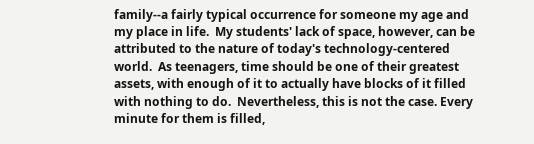family--a fairly typical occurrence for someone my age and my place in life.  My students' lack of space, however, can be attributed to the nature of today's technology-centered world.  As teenagers, time should be one of their greatest assets, with enough of it to actually have blocks of it filled with nothing to do.  Nevertheless, this is not the case. Every minute for them is filled,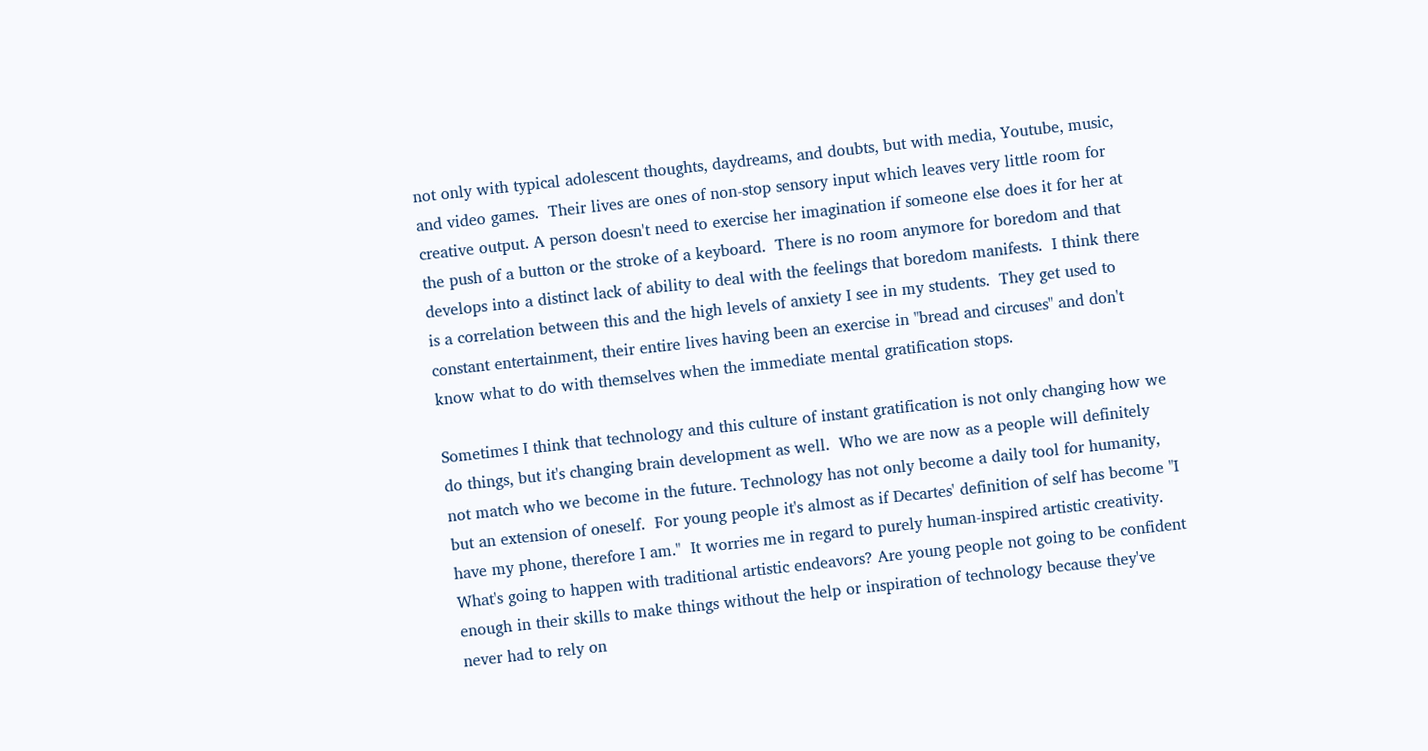not only with typical adolescent thoughts, daydreams, and doubts, but with media, Youtube, music, and video games.  Their lives are ones of non-stop sensory input which leaves very little room for creative output. A person doesn't need to exercise her imagination if someone else does it for her at the push of a button or the stroke of a keyboard.  There is no room anymore for boredom and that develops into a distinct lack of ability to deal with the feelings that boredom manifests.  I think there is a correlation between this and the high levels of anxiety I see in my students.  They get used to constant entertainment, their entire lives having been an exercise in "bread and circuses" and don't know what to do with themselves when the immediate mental gratification stops.

Sometimes I think that technology and this culture of instant gratification is not only changing how we do things, but it's changing brain development as well.  Who we are now as a people will definitely not match who we become in the future. Technology has not only become a daily tool for humanity, but an extension of oneself.  For young people it's almost as if Decartes' definition of self has become "I have my phone, therefore I am."  It worries me in regard to purely human-inspired artistic creativity.  What's going to happen with traditional artistic endeavors? Are young people not going to be confident enough in their skills to make things without the help or inspiration of technology because they've never had to rely on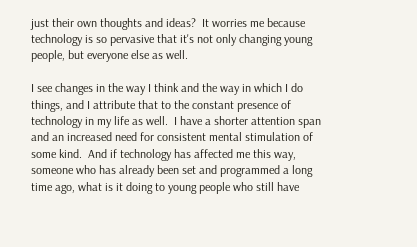just their own thoughts and ideas?  It worries me because technology is so pervasive that it's not only changing young people, but everyone else as well.

I see changes in the way I think and the way in which I do things, and I attribute that to the constant presence of technology in my life as well.  I have a shorter attention span and an increased need for consistent mental stimulation of some kind.  And if technology has affected me this way, someone who has already been set and programmed a long time ago, what is it doing to young people who still have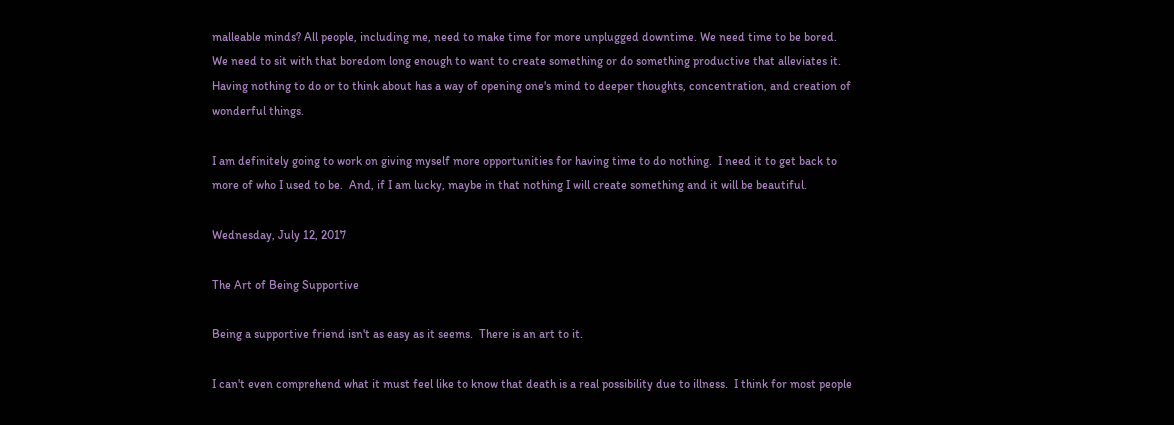malleable minds? All people, including me, need to make time for more unplugged downtime. We need time to be bored. We need to sit with that boredom long enough to want to create something or do something productive that alleviates it.  Having nothing to do or to think about has a way of opening one's mind to deeper thoughts, concentration, and creation of wonderful things.

I am definitely going to work on giving myself more opportunities for having time to do nothing.  I need it to get back to more of who I used to be.  And, if I am lucky, maybe in that nothing I will create something and it will be beautiful.

Wednesday, July 12, 2017

The Art of Being Supportive

Being a supportive friend isn't as easy as it seems.  There is an art to it.

I can't even comprehend what it must feel like to know that death is a real possibility due to illness.  I think for most people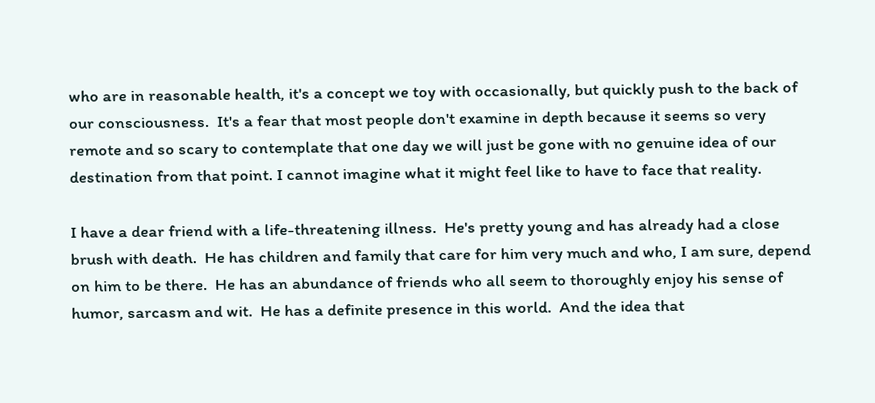who are in reasonable health, it's a concept we toy with occasionally, but quickly push to the back of our consciousness.  It's a fear that most people don't examine in depth because it seems so very remote and so scary to contemplate that one day we will just be gone with no genuine idea of our destination from that point. I cannot imagine what it might feel like to have to face that reality.

I have a dear friend with a life-threatening illness.  He's pretty young and has already had a close brush with death.  He has children and family that care for him very much and who, I am sure, depend on him to be there.  He has an abundance of friends who all seem to thoroughly enjoy his sense of humor, sarcasm and wit.  He has a definite presence in this world.  And the idea that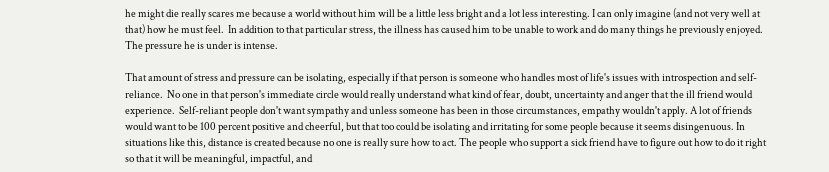he might die really scares me because a world without him will be a little less bright and a lot less interesting. I can only imagine (and not very well at that) how he must feel.  In addition to that particular stress, the illness has caused him to be unable to work and do many things he previously enjoyed.  The pressure he is under is intense.

That amount of stress and pressure can be isolating, especially if that person is someone who handles most of life's issues with introspection and self-reliance.  No one in that person's immediate circle would really understand what kind of fear, doubt, uncertainty and anger that the ill friend would experience.  Self-reliant people don't want sympathy and unless someone has been in those circumstances, empathy wouldn't apply. A lot of friends would want to be 100 percent positive and cheerful, but that too could be isolating and irritating for some people because it seems disingenuous. In situations like this, distance is created because no one is really sure how to act. The people who support a sick friend have to figure out how to do it right so that it will be meaningful, impactful, and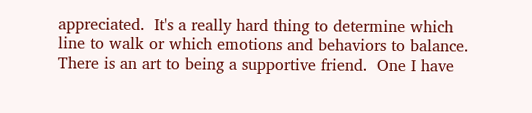appreciated.  It's a really hard thing to determine which line to walk or which emotions and behaviors to balance.  There is an art to being a supportive friend.  One I have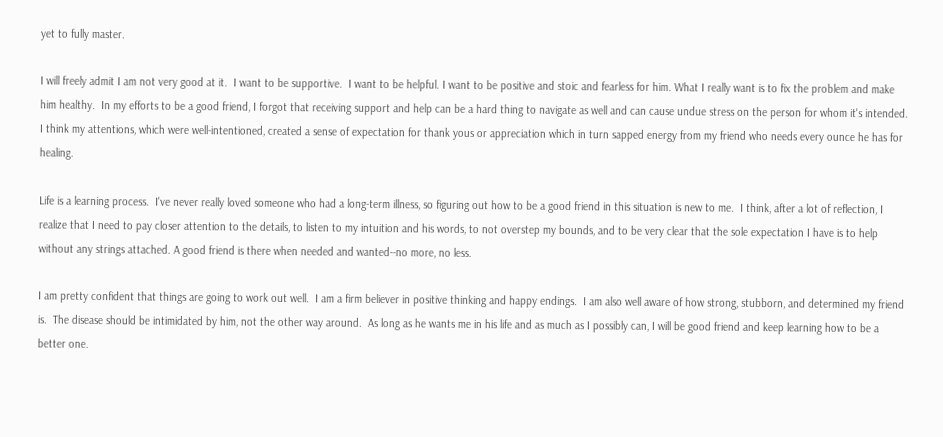yet to fully master.

I will freely admit I am not very good at it.  I want to be supportive.  I want to be helpful. I want to be positive and stoic and fearless for him. What I really want is to fix the problem and make him healthy.  In my efforts to be a good friend, I forgot that receiving support and help can be a hard thing to navigate as well and can cause undue stress on the person for whom it's intended.  I think my attentions, which were well-intentioned, created a sense of expectation for thank yous or appreciation which in turn sapped energy from my friend who needs every ounce he has for healing.

Life is a learning process.  I've never really loved someone who had a long-term illness, so figuring out how to be a good friend in this situation is new to me.  I think, after a lot of reflection, I realize that I need to pay closer attention to the details, to listen to my intuition and his words, to not overstep my bounds, and to be very clear that the sole expectation I have is to help without any strings attached. A good friend is there when needed and wanted--no more, no less.

I am pretty confident that things are going to work out well.  I am a firm believer in positive thinking and happy endings.  I am also well aware of how strong, stubborn, and determined my friend is.  The disease should be intimidated by him, not the other way around.  As long as he wants me in his life and as much as I possibly can, I will be good friend and keep learning how to be a better one.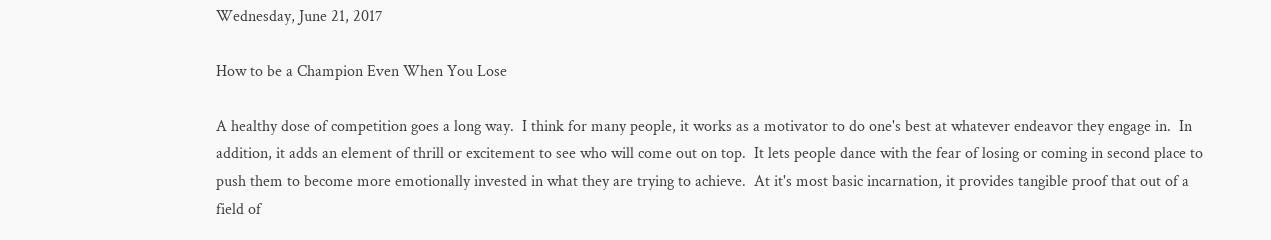Wednesday, June 21, 2017

How to be a Champion Even When You Lose

A healthy dose of competition goes a long way.  I think for many people, it works as a motivator to do one's best at whatever endeavor they engage in.  In addition, it adds an element of thrill or excitement to see who will come out on top.  It lets people dance with the fear of losing or coming in second place to push them to become more emotionally invested in what they are trying to achieve.  At it's most basic incarnation, it provides tangible proof that out of a field of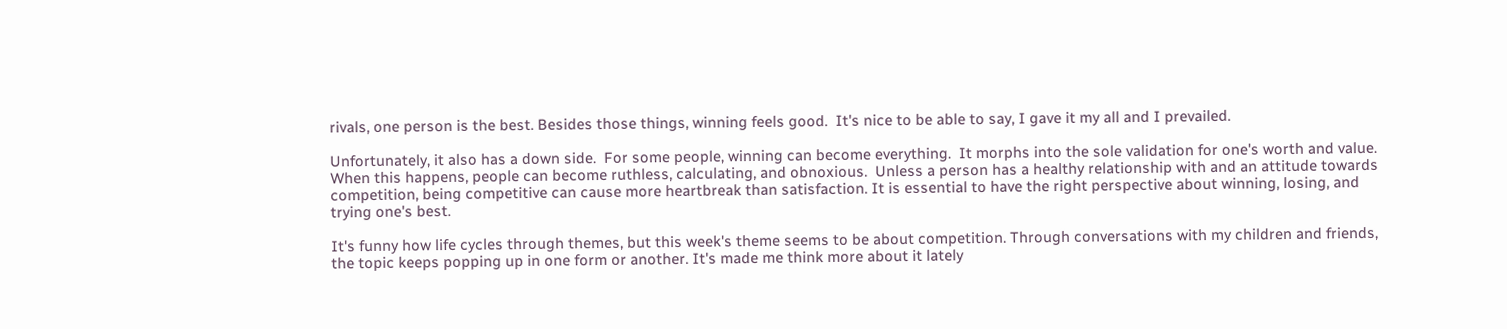rivals, one person is the best. Besides those things, winning feels good.  It's nice to be able to say, I gave it my all and I prevailed.

Unfortunately, it also has a down side.  For some people, winning can become everything.  It morphs into the sole validation for one's worth and value.   When this happens, people can become ruthless, calculating, and obnoxious.  Unless a person has a healthy relationship with and an attitude towards competition, being competitive can cause more heartbreak than satisfaction. It is essential to have the right perspective about winning, losing, and trying one's best.

It's funny how life cycles through themes, but this week's theme seems to be about competition. Through conversations with my children and friends, the topic keeps popping up in one form or another. It's made me think more about it lately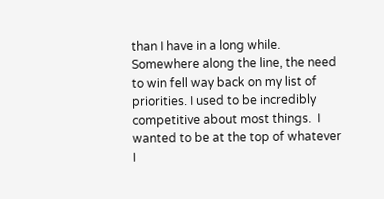than I have in a long while. Somewhere along the line, the need to win fell way back on my list of priorities. I used to be incredibly competitive about most things.  I wanted to be at the top of whatever I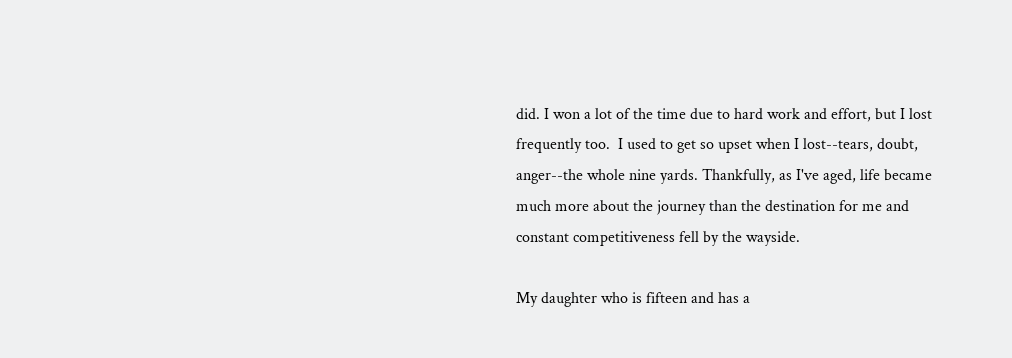did. I won a lot of the time due to hard work and effort, but I lost frequently too.  I used to get so upset when I lost--tears, doubt, anger--the whole nine yards. Thankfully, as I've aged, life became much more about the journey than the destination for me and constant competitiveness fell by the wayside.

My daughter who is fifteen and has a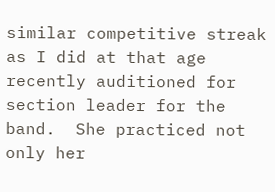similar competitive streak as I did at that age recently auditioned for section leader for the band.  She practiced not only her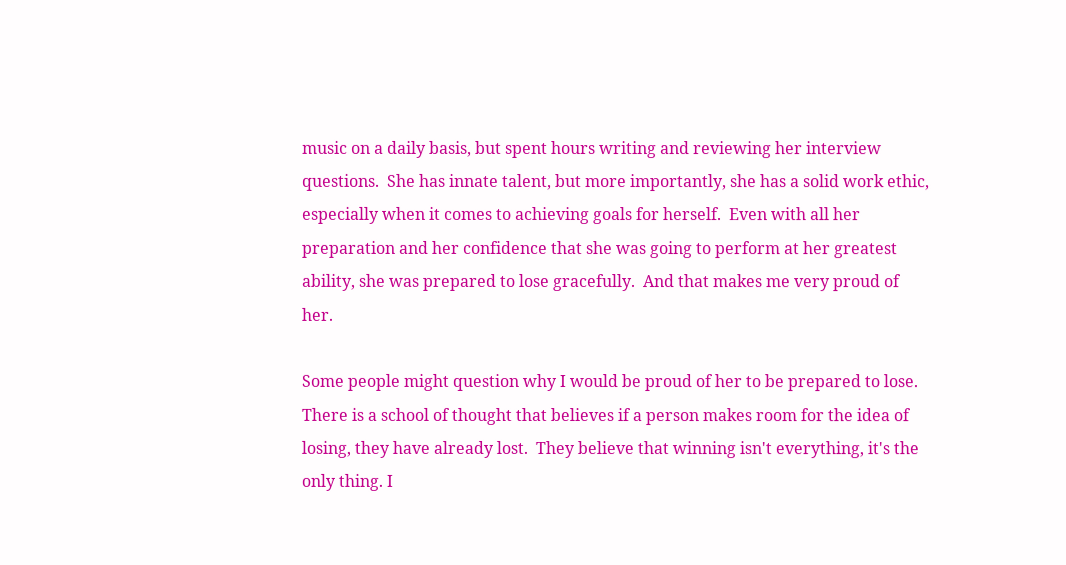music on a daily basis, but spent hours writing and reviewing her interview questions.  She has innate talent, but more importantly, she has a solid work ethic, especially when it comes to achieving goals for herself.  Even with all her preparation and her confidence that she was going to perform at her greatest ability, she was prepared to lose gracefully.  And that makes me very proud of her.

Some people might question why I would be proud of her to be prepared to lose. There is a school of thought that believes if a person makes room for the idea of losing, they have already lost.  They believe that winning isn't everything, it's the only thing. I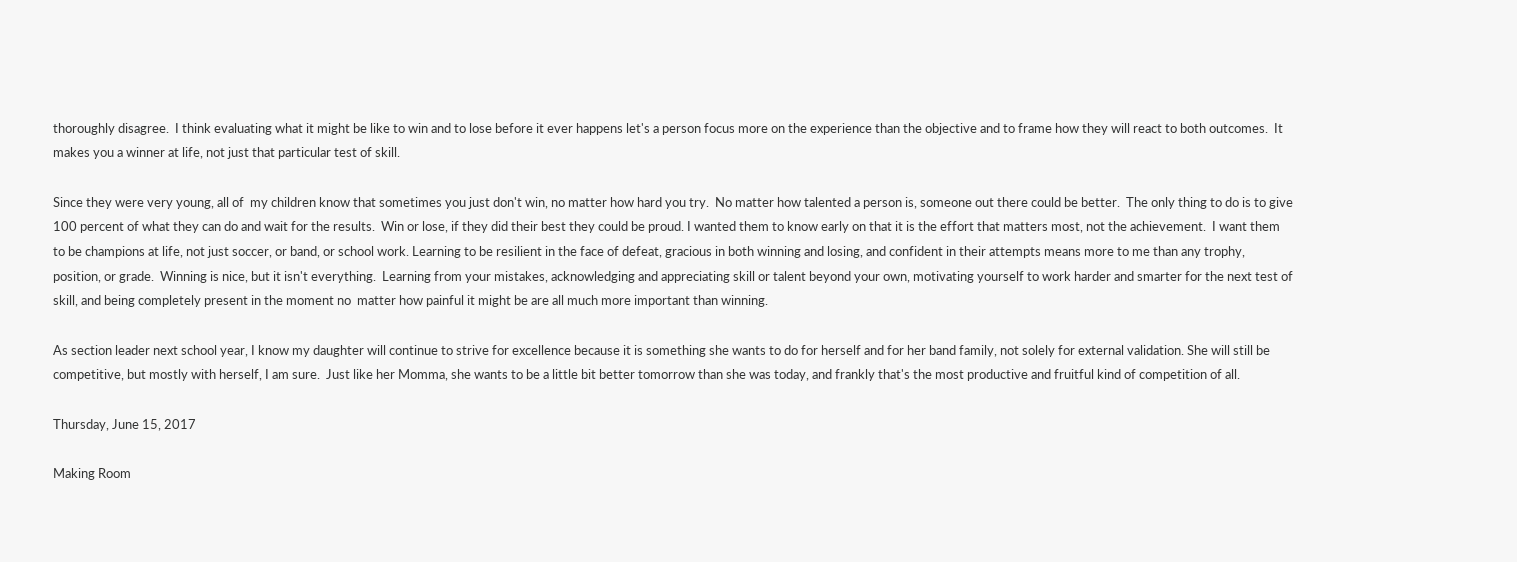thoroughly disagree.  I think evaluating what it might be like to win and to lose before it ever happens let's a person focus more on the experience than the objective and to frame how they will react to both outcomes.  It makes you a winner at life, not just that particular test of skill.

Since they were very young, all of  my children know that sometimes you just don't win, no matter how hard you try.  No matter how talented a person is, someone out there could be better.  The only thing to do is to give 100 percent of what they can do and wait for the results.  Win or lose, if they did their best they could be proud. I wanted them to know early on that it is the effort that matters most, not the achievement.  I want them to be champions at life, not just soccer, or band, or school work. Learning to be resilient in the face of defeat, gracious in both winning and losing, and confident in their attempts means more to me than any trophy, position, or grade.  Winning is nice, but it isn't everything.  Learning from your mistakes, acknowledging and appreciating skill or talent beyond your own, motivating yourself to work harder and smarter for the next test of skill, and being completely present in the moment no  matter how painful it might be are all much more important than winning.

As section leader next school year, I know my daughter will continue to strive for excellence because it is something she wants to do for herself and for her band family, not solely for external validation. She will still be competitive, but mostly with herself, I am sure.  Just like her Momma, she wants to be a little bit better tomorrow than she was today, and frankly that's the most productive and fruitful kind of competition of all.

Thursday, June 15, 2017

Making Room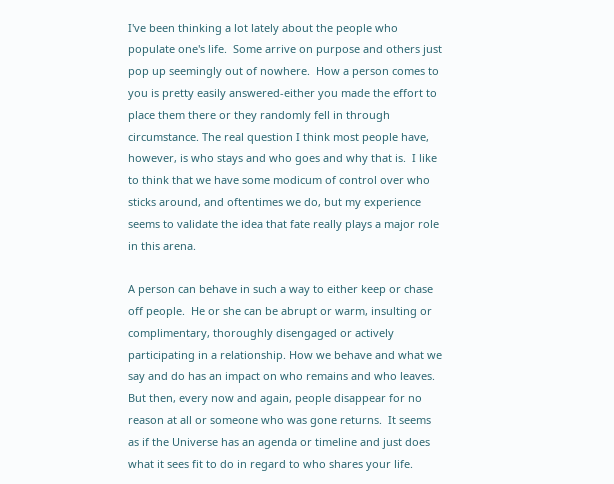I've been thinking a lot lately about the people who populate one's life.  Some arrive on purpose and others just pop up seemingly out of nowhere.  How a person comes to you is pretty easily answered-either you made the effort to place them there or they randomly fell in through circumstance. The real question I think most people have, however, is who stays and who goes and why that is.  I like to think that we have some modicum of control over who sticks around, and oftentimes we do, but my experience seems to validate the idea that fate really plays a major role in this arena.

A person can behave in such a way to either keep or chase off people.  He or she can be abrupt or warm, insulting or complimentary, thoroughly disengaged or actively participating in a relationship. How we behave and what we say and do has an impact on who remains and who leaves.  But then, every now and again, people disappear for no reason at all or someone who was gone returns.  It seems as if the Universe has an agenda or timeline and just does what it sees fit to do in regard to who shares your life.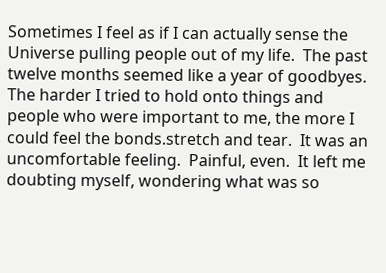Sometimes I feel as if I can actually sense the Universe pulling people out of my life.  The past twelve months seemed like a year of goodbyes.  The harder I tried to hold onto things and people who were important to me, the more I could feel the bonds.stretch and tear.  It was an uncomfortable feeling.  Painful, even.  It left me doubting myself, wondering what was so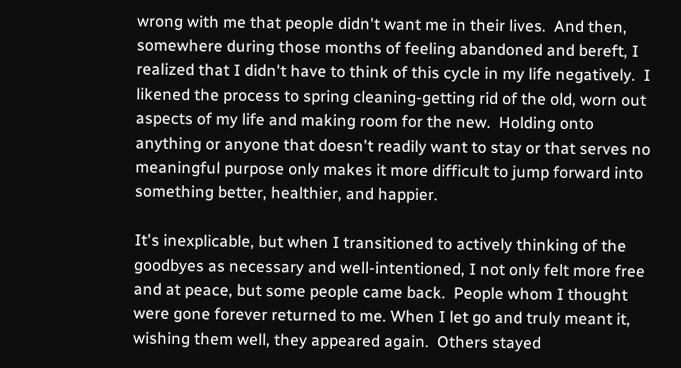wrong with me that people didn't want me in their lives.  And then, somewhere during those months of feeling abandoned and bereft, I realized that I didn't have to think of this cycle in my life negatively.  I likened the process to spring cleaning-getting rid of the old, worn out aspects of my life and making room for the new.  Holding onto anything or anyone that doesn't readily want to stay or that serves no meaningful purpose only makes it more difficult to jump forward into something better, healthier, and happier.

It's inexplicable, but when I transitioned to actively thinking of the goodbyes as necessary and well-intentioned, I not only felt more free and at peace, but some people came back.  People whom I thought were gone forever returned to me. When I let go and truly meant it, wishing them well, they appeared again.  Others stayed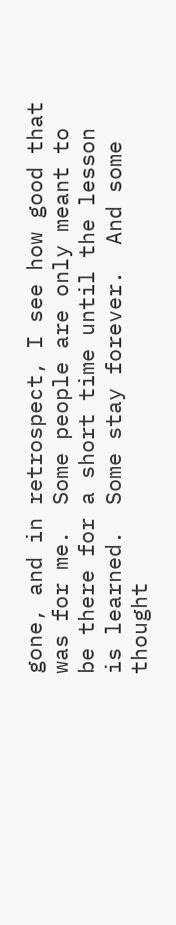gone, and in retrospect, I see how good that was for me.  Some people are only meant to be there for a short time until the lesson is learned.  Some stay forever.  And some thought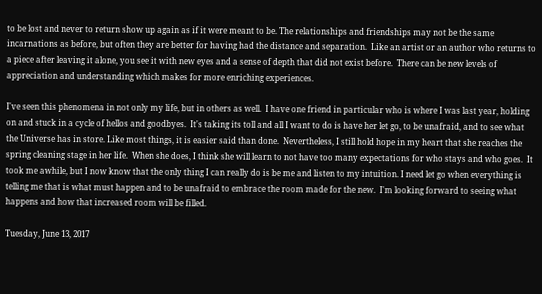to be lost and never to return show up again as if it were meant to be. The relationships and friendships may not be the same incarnations as before, but often they are better for having had the distance and separation.  Like an artist or an author who returns to a piece after leaving it alone, you see it with new eyes and a sense of depth that did not exist before.  There can be new levels of appreciation and understanding which makes for more enriching experiences.

I've seen this phenomena in not only my life, but in others as well.  I have one friend in particular who is where I was last year, holding on and stuck in a cycle of hellos and goodbyes.  It's taking its toll and all I want to do is have her let go, to be unafraid, and to see what the Universe has in store. Like most things, it is easier said than done.  Nevertheless, I still hold hope in my heart that she reaches the spring cleaning stage in her life.  When she does, I think she will learn to not have too many expectations for who stays and who goes.  It took me awhile, but I now know that the only thing I can really do is be me and listen to my intuition. I need let go when everything is telling me that is what must happen and to be unafraid to embrace the room made for the new.  I'm looking forward to seeing what happens and how that increased room will be filled.

Tuesday, June 13, 2017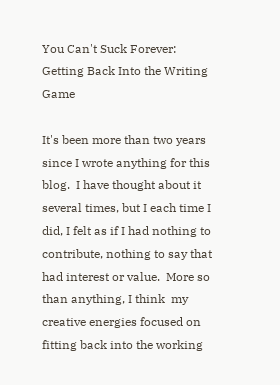You Can't Suck Forever: Getting Back Into the Writing Game

It's been more than two years since I wrote anything for this blog.  I have thought about it several times, but I each time I did, I felt as if I had nothing to contribute, nothing to say that had interest or value.  More so than anything, I think  my creative energies focused on fitting back into the working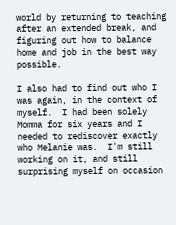world by returning to teaching after an extended break, and figuring out how to balance home and job in the best way possible.

I also had to find out who I was again, in the context of myself.  I had been solely Momma for six years and I needed to rediscover exactly who Melanie was.  I'm still working on it, and still surprising myself on occasion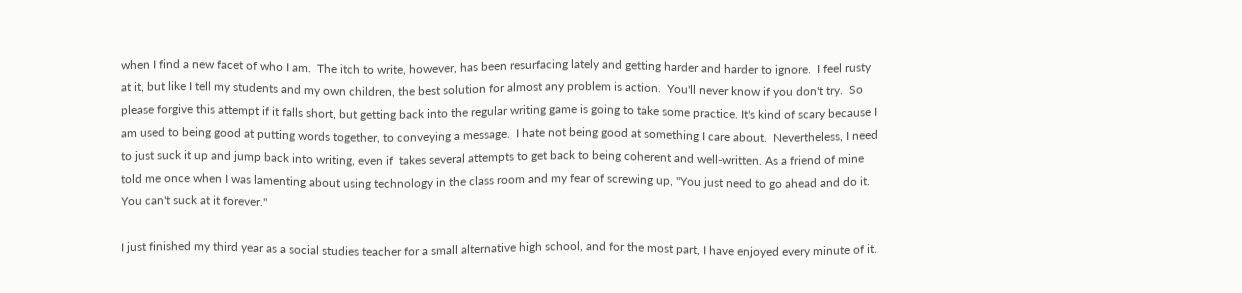when I find a new facet of who I am.  The itch to write, however, has been resurfacing lately and getting harder and harder to ignore.  I feel rusty at it, but like I tell my students and my own children, the best solution for almost any problem is action.  You'll never know if you don't try.  So please forgive this attempt if it falls short, but getting back into the regular writing game is going to take some practice. It's kind of scary because I am used to being good at putting words together, to conveying a message.  I hate not being good at something I care about.  Nevertheless, I need to just suck it up and jump back into writing, even if  takes several attempts to get back to being coherent and well-written. As a friend of mine told me once when I was lamenting about using technology in the class room and my fear of screwing up, "You just need to go ahead and do it.  You can't suck at it forever."

I just finished my third year as a social studies teacher for a small alternative high school, and for the most part, I have enjoyed every minute of it.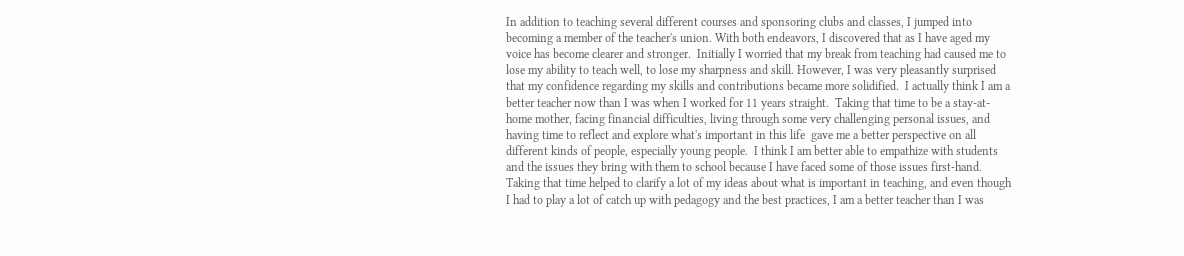In addition to teaching several different courses and sponsoring clubs and classes, I jumped into becoming a member of the teacher's union. With both endeavors, I discovered that as I have aged my voice has become clearer and stronger.  Initially I worried that my break from teaching had caused me to lose my ability to teach well, to lose my sharpness and skill. However, I was very pleasantly surprised that my confidence regarding my skills and contributions became more solidified.  I actually think I am a better teacher now than I was when I worked for 11 years straight.  Taking that time to be a stay-at-home mother, facing financial difficulties, living through some very challenging personal issues, and having time to reflect and explore what's important in this life  gave me a better perspective on all different kinds of people, especially young people.  I think I am better able to empathize with students and the issues they bring with them to school because I have faced some of those issues first-hand.  Taking that time helped to clarify a lot of my ideas about what is important in teaching, and even though I had to play a lot of catch up with pedagogy and the best practices, I am a better teacher than I was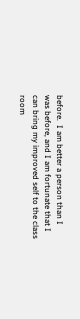before.  I am better a person than I was before, and I am fortunate that I can bring my improved self to the class room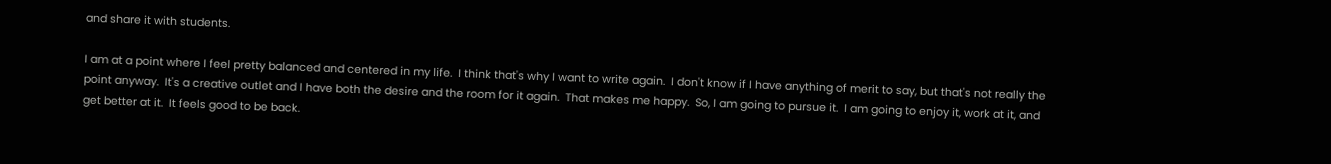and share it with students.

I am at a point where I feel pretty balanced and centered in my life.  I think that's why I want to write again.  I don't know if I have anything of merit to say, but that's not really the point anyway.  It's a creative outlet and I have both the desire and the room for it again.  That makes me happy.  So, I am going to pursue it.  I am going to enjoy it, work at it, and get better at it.  It feels good to be back.